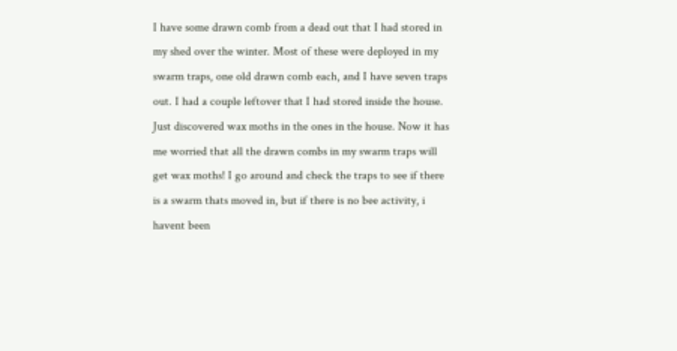I have some drawn comb from a dead out that I had stored in my shed over the winter. Most of these were deployed in my swarm traps, one old drawn comb each, and I have seven traps out. I had a couple leftover that I had stored inside the house. Just discovered wax moths in the ones in the house. Now it has me worried that all the drawn combs in my swarm traps will get wax moths! I go around and check the traps to see if there is a swarm thats moved in, but if there is no bee activity, i havent been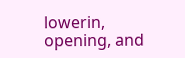lowerin, opening, and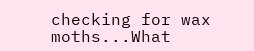checking for wax moths...What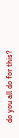do you all do for this?